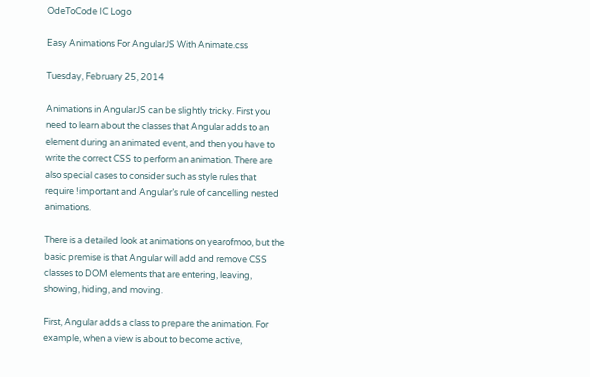OdeToCode IC Logo

Easy Animations For AngularJS With Animate.css

Tuesday, February 25, 2014

Animations in AngularJS can be slightly tricky. First you need to learn about the classes that Angular adds to an element during an animated event, and then you have to write the correct CSS to perform an animation. There are also special cases to consider such as style rules that require !important and Angular’s rule of cancelling nested animations.

There is a detailed look at animations on yearofmoo, but the basic premise is that Angular will add and remove CSS classes to DOM elements that are entering, leaving, showing, hiding, and moving.

First, Angular adds a class to prepare the animation. For example, when a view is about to become active,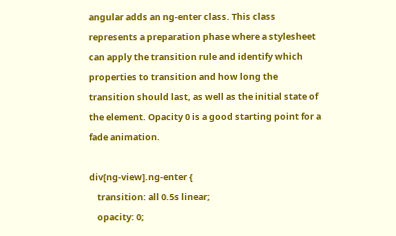angular adds an ng-enter class. This class represents a preparation phase where a stylesheet can apply the transition rule and identify which properties to transition and how long the transition should last, as well as the initial state of the element. Opacity 0 is a good starting point for a fade animation.

div[ng-view].ng-enter {
    transition: all 0.5s linear;
    opacity: 0;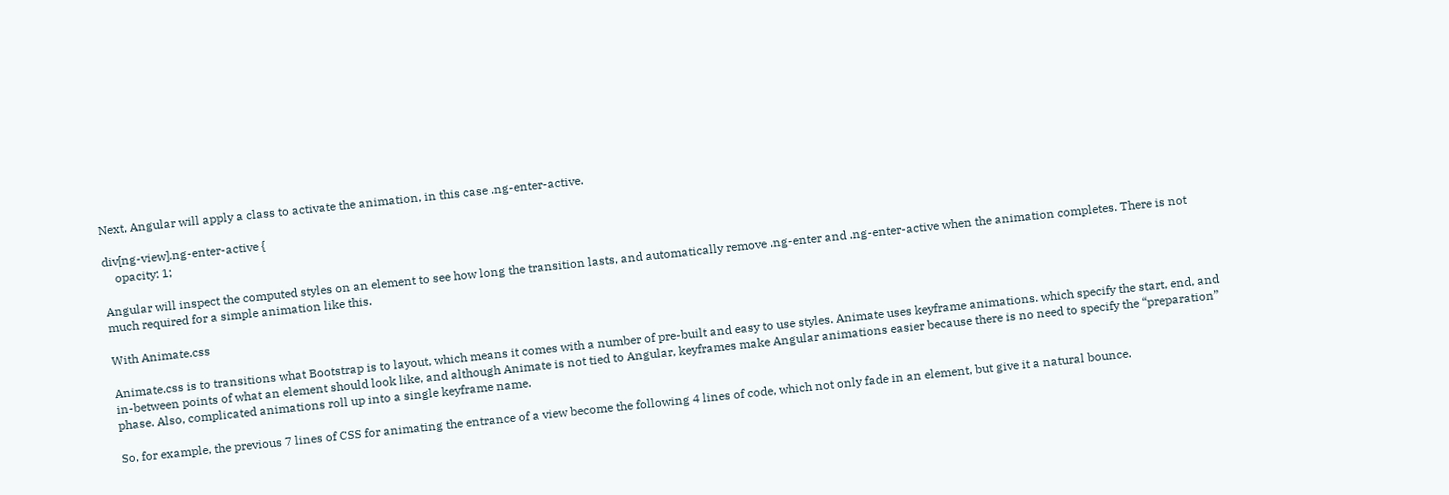Next, Angular will apply a class to activate the animation, in this case .ng-enter-active.

div[ng-view].ng-enter-active {
    opacity: 1;

Angular will inspect the computed styles on an element to see how long the transition lasts, and automatically remove .ng-enter and .ng-enter-active when the animation completes. There is not much required for a simple animation like this.

With Animate.css

Animate.css is to transitions what Bootstrap is to layout, which means it comes with a number of pre-built and easy to use styles. Animate uses keyframe animations. which specify the start, end, and in-between points of what an element should look like, and although Animate is not tied to Angular, keyframes make Angular animations easier because there is no need to specify the “preparation” phase. Also, complicated animations roll up into a single keyframe name.

So, for example, the previous 7 lines of CSS for animating the entrance of a view become the following 4 lines of code, which not only fade in an element, but give it a natural bounce.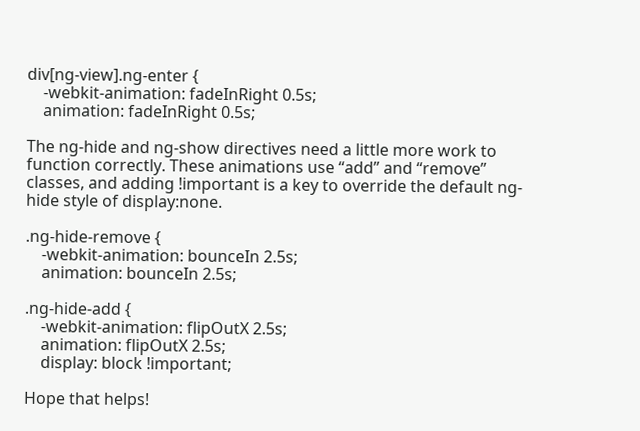div[ng-view].ng-enter {
    -webkit-animation: fadeInRight 0.5s;
    animation: fadeInRight 0.5s;

The ng-hide and ng-show directives need a little more work to function correctly. These animations use “add” and “remove” classes, and adding !important is a key to override the default ng-hide style of display:none.

.ng-hide-remove {
    -webkit-animation: bounceIn 2.5s;
    animation: bounceIn 2.5s;

.ng-hide-add {
    -webkit-animation: flipOutX 2.5s;
    animation: flipOutX 2.5s;
    display: block !important;

Hope that helps!